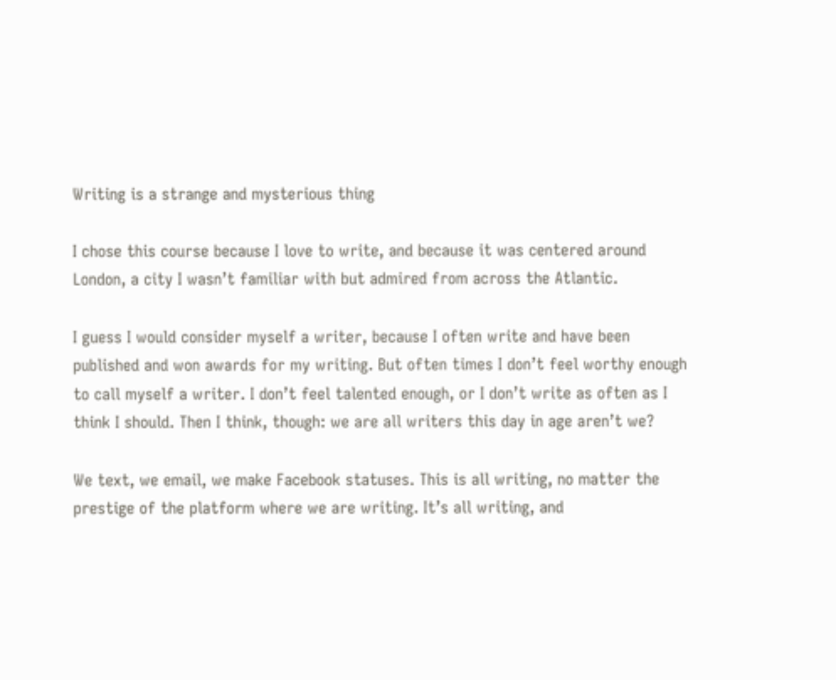Writing is a strange and mysterious thing

I chose this course because I love to write, and because it was centered around London, a city I wasn’t familiar with but admired from across the Atlantic.

I guess I would consider myself a writer, because I often write and have been published and won awards for my writing. But often times I don’t feel worthy enough to call myself a writer. I don’t feel talented enough, or I don’t write as often as I think I should. Then I think, though: we are all writers this day in age aren’t we?

We text, we email, we make Facebook statuses. This is all writing, no matter the prestige of the platform where we are writing. It’s all writing, and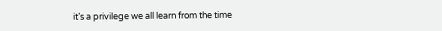it’s a privilege we all learn from the time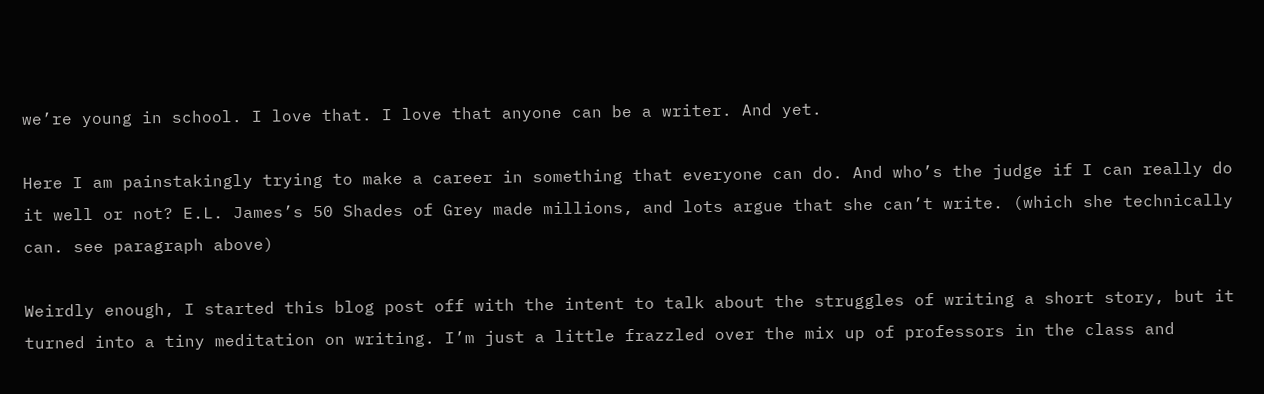we’re young in school. I love that. I love that anyone can be a writer. And yet.

Here I am painstakingly trying to make a career in something that everyone can do. And who’s the judge if I can really do it well or not? E.L. James’s 50 Shades of Grey made millions, and lots argue that she can’t write. (which she technically can. see paragraph above)

Weirdly enough, I started this blog post off with the intent to talk about the struggles of writing a short story, but it turned into a tiny meditation on writing. I’m just a little frazzled over the mix up of professors in the class and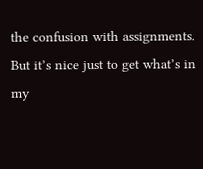the confusion with assignments. But it’s nice just to get what’s in my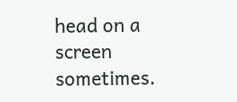head on a screen sometimes.